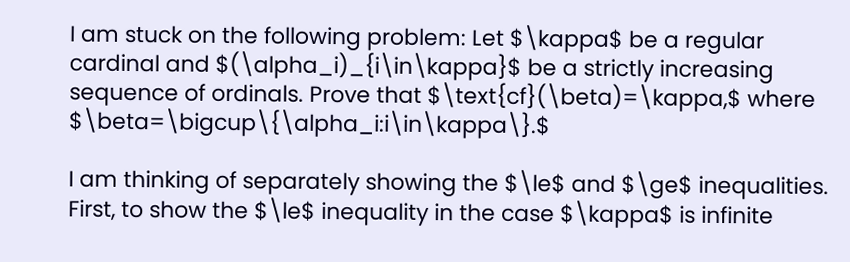I am stuck on the following problem: Let $\kappa$ be a regular cardinal and $(\alpha_i)_{i\in\kappa}$ be a strictly increasing sequence of ordinals. Prove that $\text{cf}(\beta)=\kappa,$ where $\beta=\bigcup\{\alpha_i:i\in\kappa\}.$

I am thinking of separately showing the $\le$ and $\ge$ inequalities. First, to show the $\le$ inequality in the case $\kappa$ is infinite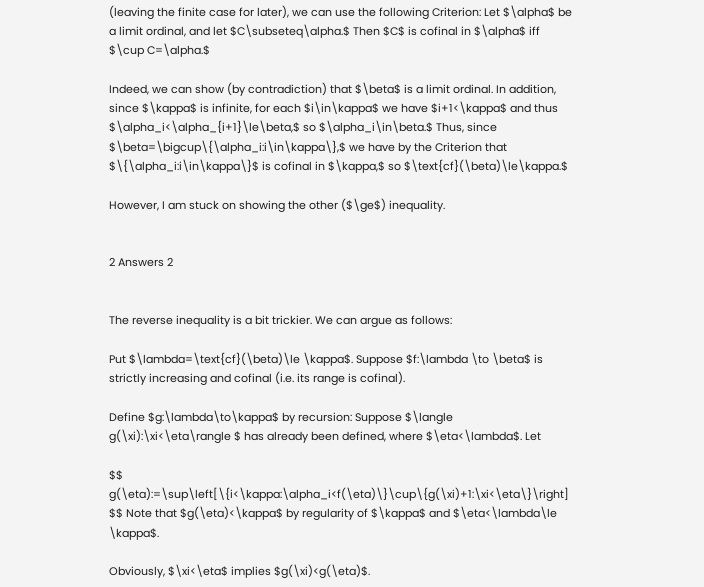(leaving the finite case for later), we can use the following Criterion: Let $\alpha$ be a limit ordinal, and let $C\subseteq\alpha.$ Then $C$ is cofinal in $\alpha$ iff $\cup C=\alpha.$

Indeed, we can show (by contradiction) that $\beta$ is a limit ordinal. In addition, since $\kappa$ is infinite, for each $i\in\kappa$ we have $i+1<\kappa$ and thus $\alpha_i<\alpha_{i+1}\le\beta,$ so $\alpha_i\in\beta.$ Thus, since $\beta=\bigcup\{\alpha_i:i\in\kappa\},$ we have by the Criterion that $\{\alpha_i:i\in\kappa\}$ is cofinal in $\kappa,$ so $\text{cf}(\beta)\le\kappa.$

However, I am stuck on showing the other ($\ge$) inequality.


2 Answers 2


The reverse inequality is a bit trickier. We can argue as follows:

Put $\lambda=\text{cf}(\beta)\le \kappa$. Suppose $f:\lambda \to \beta$ is strictly increasing and cofinal (i.e. its range is cofinal).

Define $g:\lambda\to\kappa$ by recursion: Suppose $\langle g(\xi):\xi<\eta\rangle $ has already been defined, where $\eta<\lambda$. Let

$$ g(\eta):=\sup\left[\{i<\kappa:\alpha_i<f(\eta)\}\cup\{g(\xi)+1:\xi<\eta\}\right] $$ Note that $g(\eta)<\kappa$ by regularity of $\kappa$ and $\eta<\lambda\le \kappa$.

Obviously, $\xi<\eta$ implies $g(\xi)<g(\eta)$.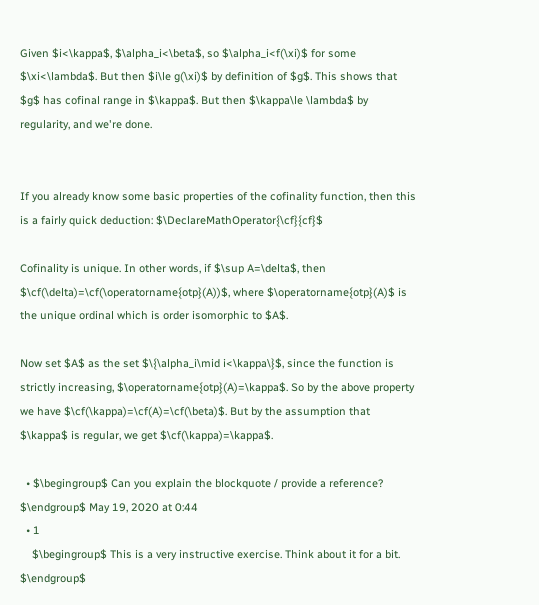Given $i<\kappa$, $\alpha_i<\beta$, so $\alpha_i<f(\xi)$ for some $\xi<\lambda$. But then $i\le g(\xi)$ by definition of $g$. This shows that $g$ has cofinal range in $\kappa$. But then $\kappa\le \lambda$ by regularity, and we're done.


If you already know some basic properties of the cofinality function, then this is a fairly quick deduction: $\DeclareMathOperator{\cf}{cf}$

Cofinality is unique. In other words, if $\sup A=\delta$, then $\cf(\delta)=\cf(\operatorname{otp}(A))$, where $\operatorname{otp}(A)$ is the unique ordinal which is order isomorphic to $A$.

Now set $A$ as the set $\{\alpha_i\mid i<\kappa\}$, since the function is strictly increasing, $\operatorname{otp}(A)=\kappa$. So by the above property we have $\cf(\kappa)=\cf(A)=\cf(\beta)$. But by the assumption that $\kappa$ is regular, we get $\cf(\kappa)=\kappa$.

  • $\begingroup$ Can you explain the blockquote / provide a reference? $\endgroup$ May 19, 2020 at 0:44
  • 1
    $\begingroup$ This is a very instructive exercise. Think about it for a bit. $\endgroup$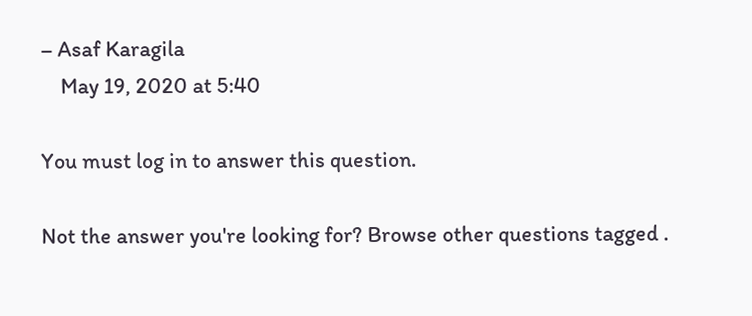– Asaf Karagila
    May 19, 2020 at 5:40

You must log in to answer this question.

Not the answer you're looking for? Browse other questions tagged .